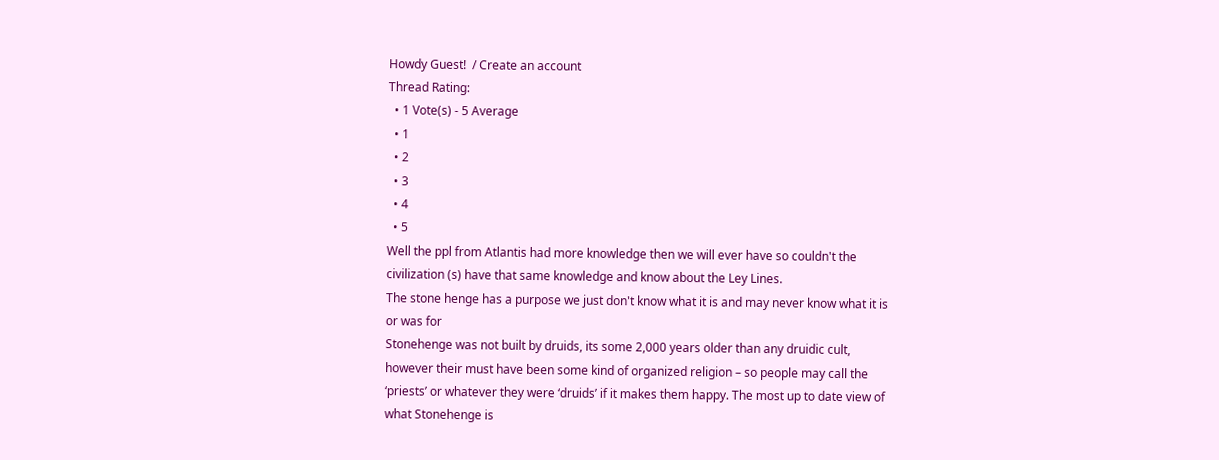Howdy Guest!  / Create an account
Thread Rating:
  • 1 Vote(s) - 5 Average
  • 1
  • 2
  • 3
  • 4
  • 5
Well the ppl from Atlantis had more knowledge then we will ever have so couldn't the civilization (s) have that same knowledge and know about the Ley Lines.
The stone henge has a purpose we just don't know what it is and may never know what it is or was for
Stonehenge was not built by druids, its some 2,000 years older than any druidic cult, however their must have been some kind of organized religion – so people may call the ‘priests’ or whatever they were ‘druids’ if it makes them happy. The most up to date view of what Stonehenge is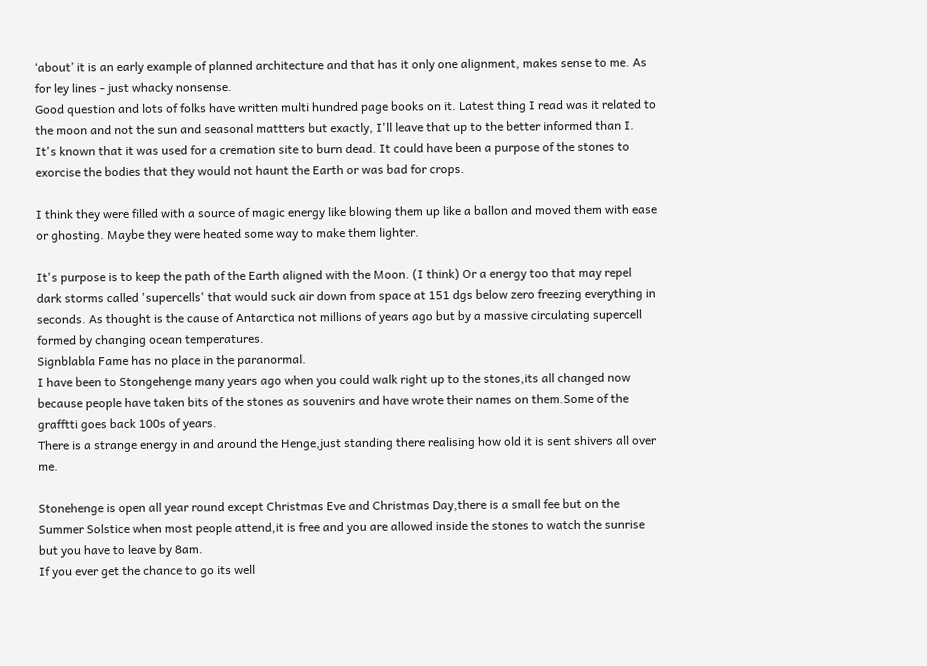‘about’ it is an early example of planned architecture and that has it only one alignment, makes sense to me. As for ley lines - just whacky nonsense.
Good question and lots of folks have written multi hundred page books on it. Latest thing I read was it related to the moon and not the sun and seasonal mattters but exactly, I'll leave that up to the better informed than I.
It's known that it was used for a cremation site to burn dead. It could have been a purpose of the stones to exorcise the bodies that they would not haunt the Earth or was bad for crops.

I think they were filled with a source of magic energy like blowing them up like a ballon and moved them with ease or ghosting. Maybe they were heated some way to make them lighter.

It's purpose is to keep the path of the Earth aligned with the Moon. (I think) Or a energy too that may repel dark storms called 'supercells' that would suck air down from space at 151 dgs below zero freezing everything in seconds. As thought is the cause of Antarctica not millions of years ago but by a massive circulating supercell formed by changing ocean temperatures.
Signblabla Fame has no place in the paranormal.
I have been to Stongehenge many years ago when you could walk right up to the stones,its all changed now because people have taken bits of the stones as souvenirs and have wrote their names on them.Some of the grafftti goes back 100s of years.
There is a strange energy in and around the Henge,just standing there realising how old it is sent shivers all over me.

Stonehenge is open all year round except Christmas Eve and Christmas Day,there is a small fee but on the Summer Solstice when most people attend,it is free and you are allowed inside the stones to watch the sunrise but you have to leave by 8am.
If you ever get the chance to go its well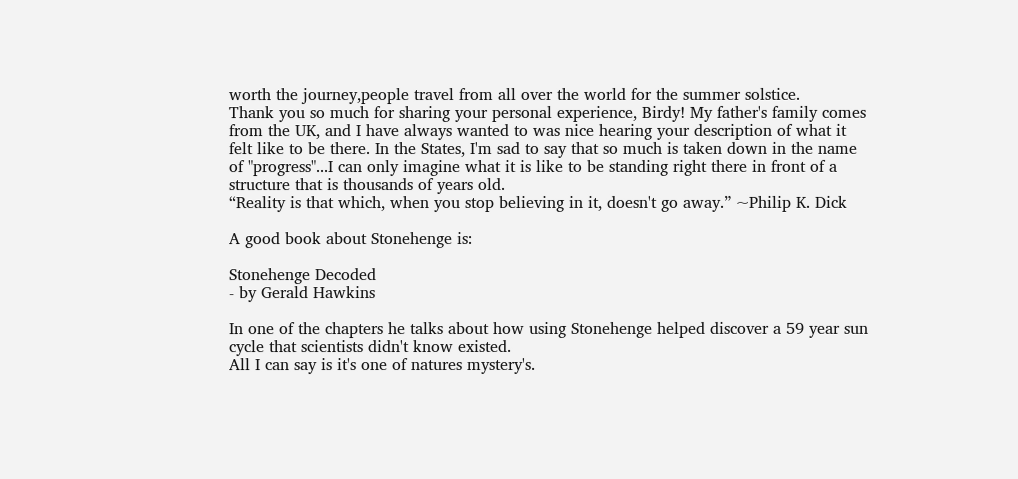worth the journey,people travel from all over the world for the summer solstice.
Thank you so much for sharing your personal experience, Birdy! My father's family comes from the UK, and I have always wanted to was nice hearing your description of what it felt like to be there. In the States, I'm sad to say that so much is taken down in the name of "progress"...I can only imagine what it is like to be standing right there in front of a structure that is thousands of years old.
“Reality is that which, when you stop believing in it, doesn't go away.” ~Philip K. Dick

A good book about Stonehenge is:

Stonehenge Decoded
- by Gerald Hawkins

In one of the chapters he talks about how using Stonehenge helped discover a 59 year sun cycle that scientists didn't know existed.
All I can say is it's one of natures mystery's.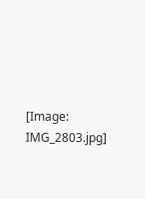[Image: IMG_2803.jpg]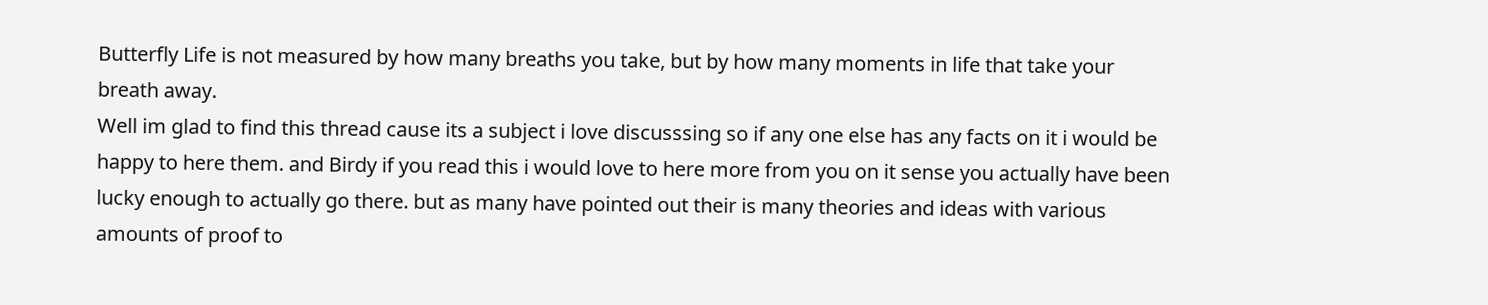Butterfly Life is not measured by how many breaths you take, but by how many moments in life that take your breath away.
Well im glad to find this thread cause its a subject i love discusssing so if any one else has any facts on it i would be happy to here them. and Birdy if you read this i would love to here more from you on it sense you actually have been lucky enough to actually go there. but as many have pointed out their is many theories and ideas with various amounts of proof to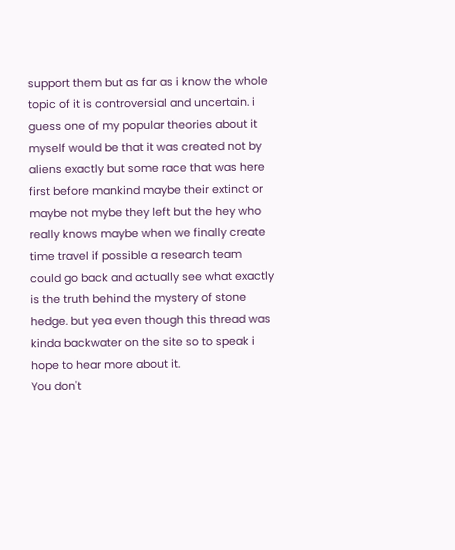support them but as far as i know the whole topic of it is controversial and uncertain. i guess one of my popular theories about it myself would be that it was created not by aliens exactly but some race that was here first before mankind maybe their extinct or maybe not mybe they left but the hey who really knows maybe when we finally create time travel if possible a research team could go back and actually see what exactly is the truth behind the mystery of stone hedge. but yea even though this thread was kinda backwater on the site so to speak i hope to hear more about it.
You don't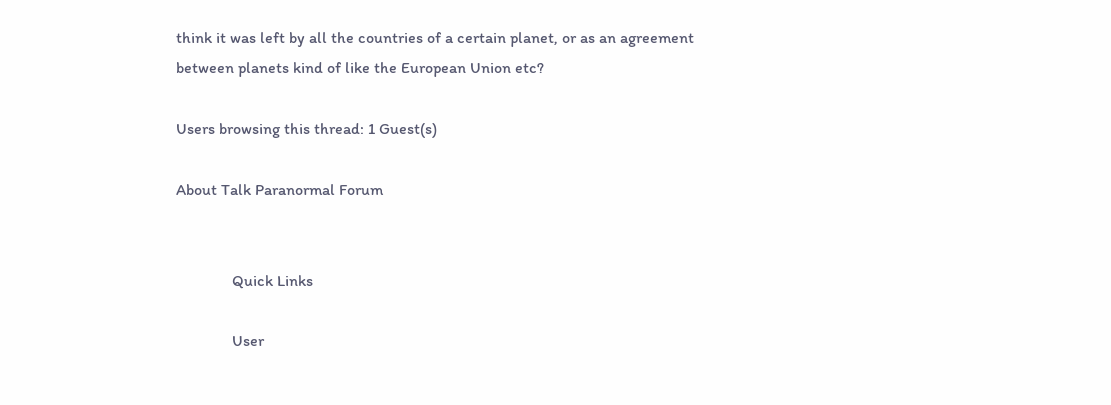think it was left by all the countries of a certain planet, or as an agreement between planets kind of like the European Union etc?

Users browsing this thread: 1 Guest(s)

About Talk Paranormal Forum


              Quick Links

              User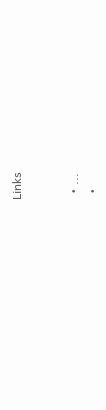Links


  • ...
  •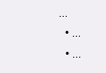...
  • ...
  • ...